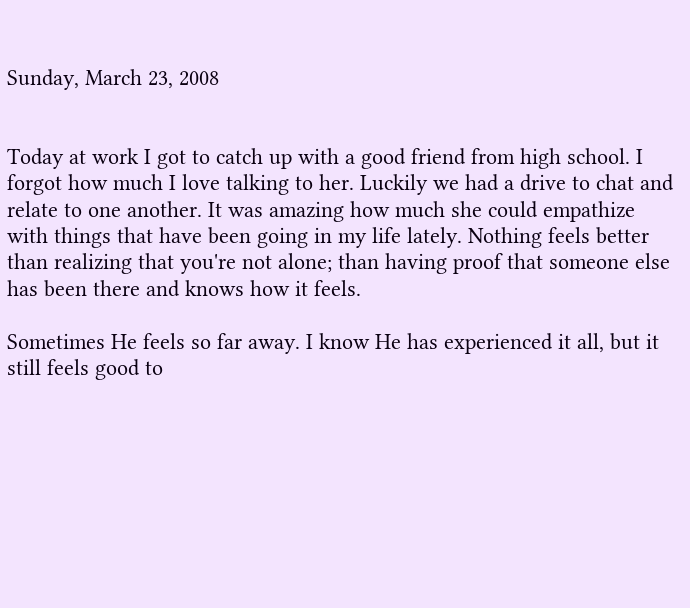Sunday, March 23, 2008


Today at work I got to catch up with a good friend from high school. I forgot how much I love talking to her. Luckily we had a drive to chat and relate to one another. It was amazing how much she could empathize with things that have been going in my life lately. Nothing feels better than realizing that you're not alone; than having proof that someone else has been there and knows how it feels.

Sometimes He feels so far away. I know He has experienced it all, but it still feels good to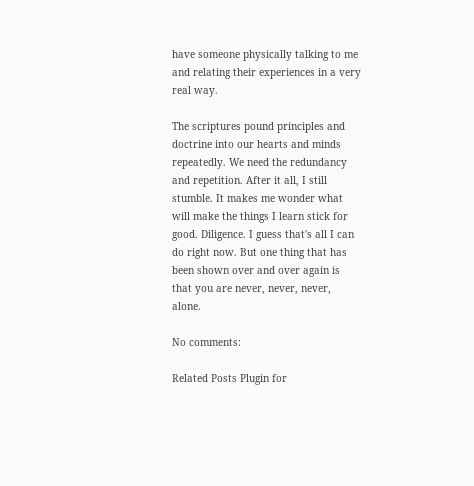have someone physically talking to me and relating their experiences in a very real way.

The scriptures pound principles and doctrine into our hearts and minds repeatedly. We need the redundancy and repetition. After it all, I still stumble. It makes me wonder what will make the things I learn stick for good. Diligence. I guess that's all I can do right now. But one thing that has been shown over and over again is that you are never, never, never, alone.

No comments:

Related Posts Plugin for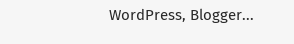WordPress, Blogger...